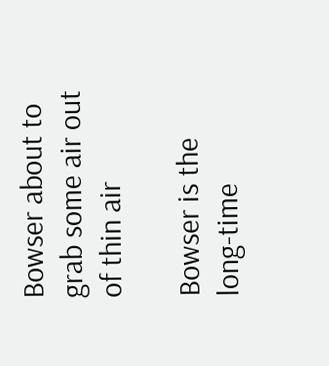Bowser about to grab some air out of thin air

Bowser is the long-time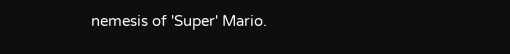nemesis of 'Super' Mario.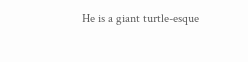He is a giant turtle-esque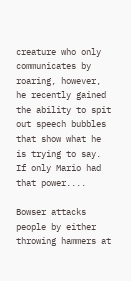creature who only communicates by roaring, however, he recently gained the ability to spit out speech bubbles that show what he is trying to say. If only Mario had that power....

Bowser attacks people by either throwing hammers at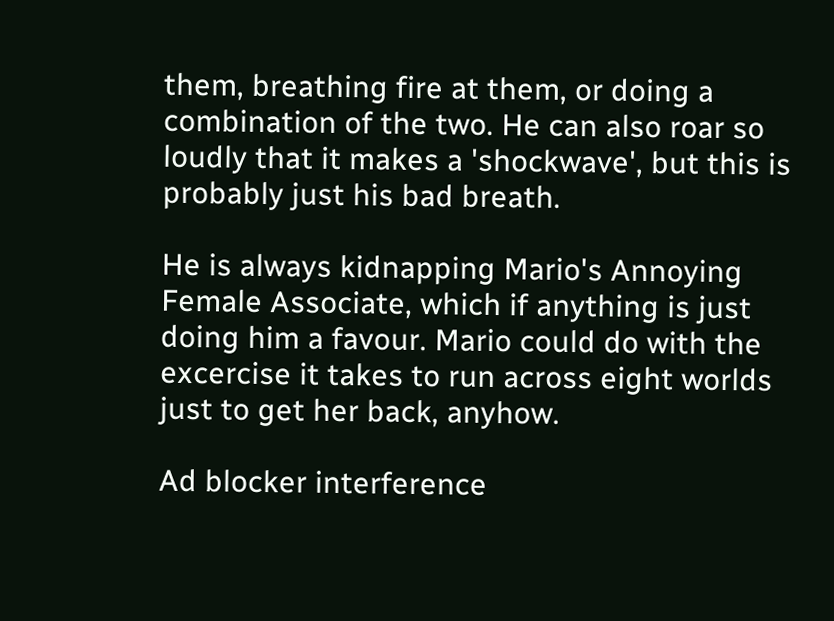them, breathing fire at them, or doing a combination of the two. He can also roar so loudly that it makes a 'shockwave', but this is probably just his bad breath.

He is always kidnapping Mario's Annoying Female Associate, which if anything is just doing him a favour. Mario could do with the excercise it takes to run across eight worlds just to get her back, anyhow.

Ad blocker interference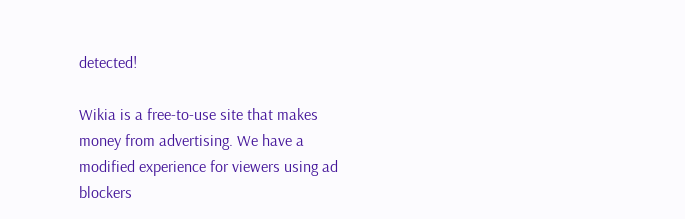detected!

Wikia is a free-to-use site that makes money from advertising. We have a modified experience for viewers using ad blockers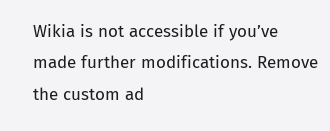Wikia is not accessible if you’ve made further modifications. Remove the custom ad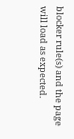blocker rule(s) and the page will load as expected.